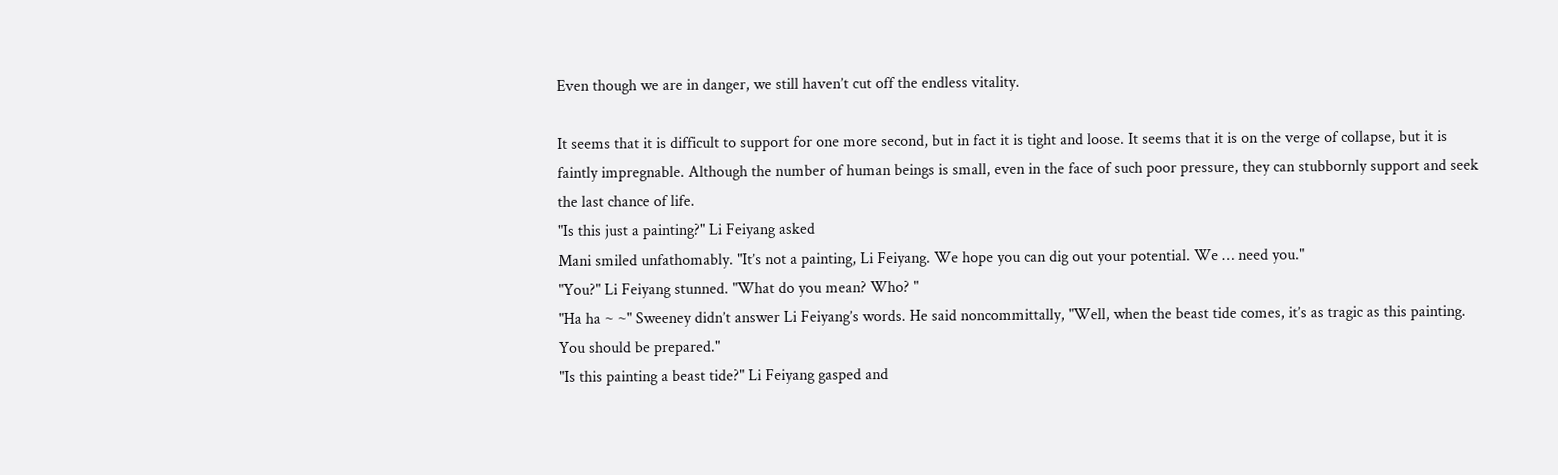Even though we are in danger, we still haven’t cut off the endless vitality.

It seems that it is difficult to support for one more second, but in fact it is tight and loose. It seems that it is on the verge of collapse, but it is faintly impregnable. Although the number of human beings is small, even in the face of such poor pressure, they can stubbornly support and seek the last chance of life.
"Is this just a painting?" Li Feiyang asked
Mani smiled unfathomably. "It’s not a painting, Li Feiyang. We hope you can dig out your potential. We … need you."
"You?" Li Feiyang stunned. "What do you mean? Who? "
"Ha ha ~ ~" Sweeney didn’t answer Li Feiyang’s words. He said noncommittally, "Well, when the beast tide comes, it’s as tragic as this painting. You should be prepared."
"Is this painting a beast tide?" Li Feiyang gasped and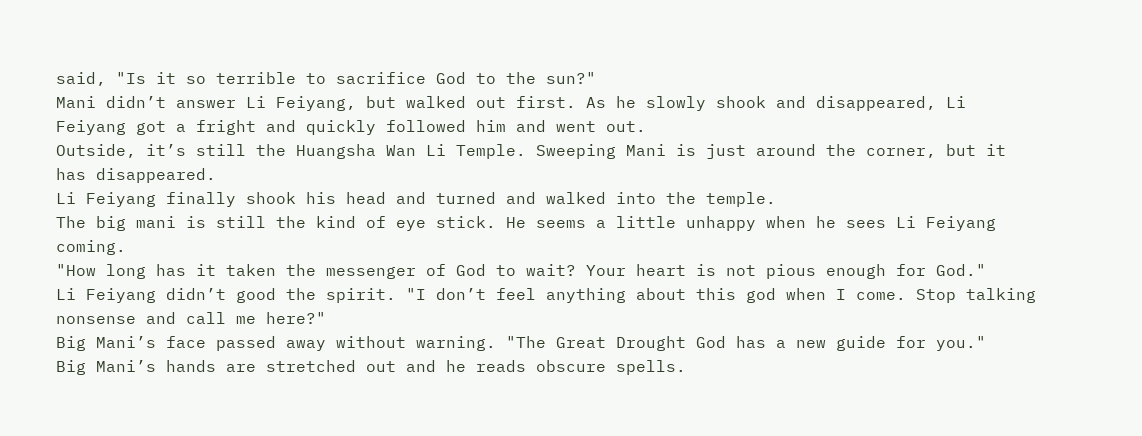said, "Is it so terrible to sacrifice God to the sun?"
Mani didn’t answer Li Feiyang, but walked out first. As he slowly shook and disappeared, Li Feiyang got a fright and quickly followed him and went out.
Outside, it’s still the Huangsha Wan Li Temple. Sweeping Mani is just around the corner, but it has disappeared.
Li Feiyang finally shook his head and turned and walked into the temple.
The big mani is still the kind of eye stick. He seems a little unhappy when he sees Li Feiyang coming.
"How long has it taken the messenger of God to wait? Your heart is not pious enough for God."
Li Feiyang didn’t good the spirit. "I don’t feel anything about this god when I come. Stop talking nonsense and call me here?"
Big Mani’s face passed away without warning. "The Great Drought God has a new guide for you."
Big Mani’s hands are stretched out and he reads obscure spells.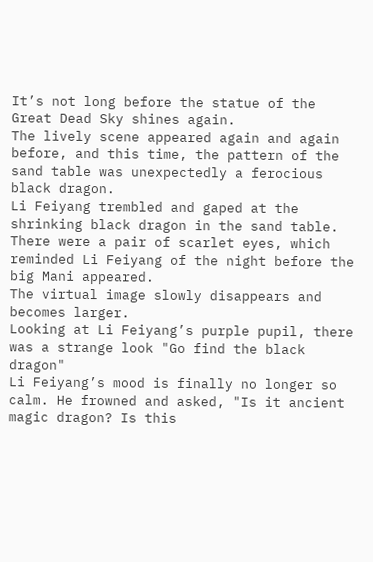It’s not long before the statue of the Great Dead Sky shines again.
The lively scene appeared again and again before, and this time, the pattern of the sand table was unexpectedly a ferocious black dragon.
Li Feiyang trembled and gaped at the shrinking black dragon in the sand table. There were a pair of scarlet eyes, which reminded Li Feiyang of the night before the big Mani appeared.
The virtual image slowly disappears and becomes larger.
Looking at Li Feiyang’s purple pupil, there was a strange look "Go find the black dragon"
Li Feiyang’s mood is finally no longer so calm. He frowned and asked, "Is it ancient magic dragon? Is this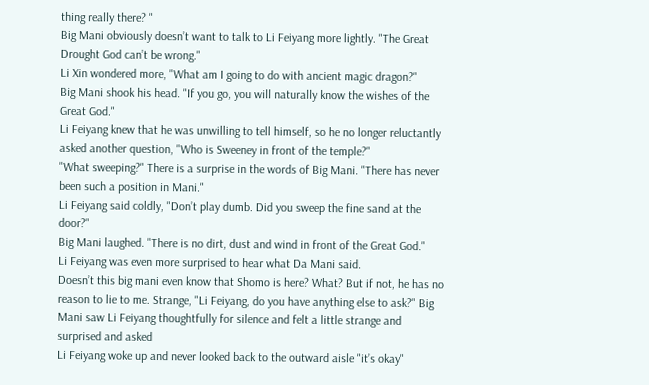thing really there? "
Big Mani obviously doesn’t want to talk to Li Feiyang more lightly. "The Great Drought God can’t be wrong."
Li Xin wondered more, "What am I going to do with ancient magic dragon?"
Big Mani shook his head. "If you go, you will naturally know the wishes of the Great God."
Li Feiyang knew that he was unwilling to tell himself, so he no longer reluctantly asked another question, "Who is Sweeney in front of the temple?"
"What sweeping?" There is a surprise in the words of Big Mani. "There has never been such a position in Mani."
Li Feiyang said coldly, "Don’t play dumb. Did you sweep the fine sand at the door?"
Big Mani laughed. "There is no dirt, dust and wind in front of the Great God."
Li Feiyang was even more surprised to hear what Da Mani said.
Doesn’t this big mani even know that Shomo is here? What? But if not, he has no reason to lie to me. Strange, "Li Feiyang, do you have anything else to ask?" Big Mani saw Li Feiyang thoughtfully for silence and felt a little strange and surprised and asked
Li Feiyang woke up and never looked back to the outward aisle "it’s okay"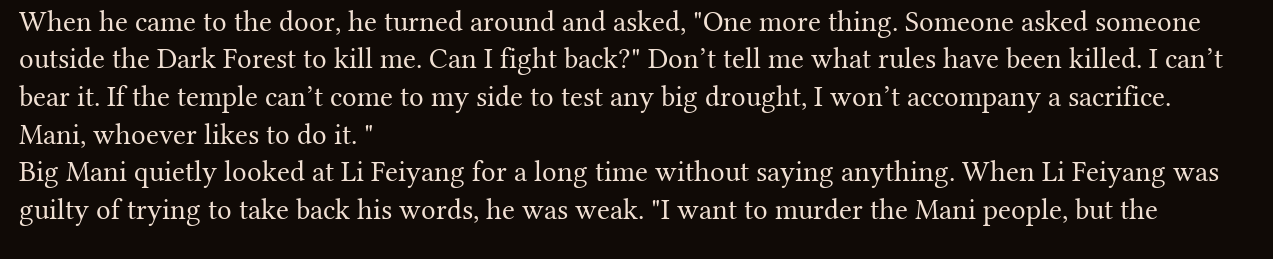When he came to the door, he turned around and asked, "One more thing. Someone asked someone outside the Dark Forest to kill me. Can I fight back?" Don’t tell me what rules have been killed. I can’t bear it. If the temple can’t come to my side to test any big drought, I won’t accompany a sacrifice. Mani, whoever likes to do it. "
Big Mani quietly looked at Li Feiyang for a long time without saying anything. When Li Feiyang was guilty of trying to take back his words, he was weak. "I want to murder the Mani people, but the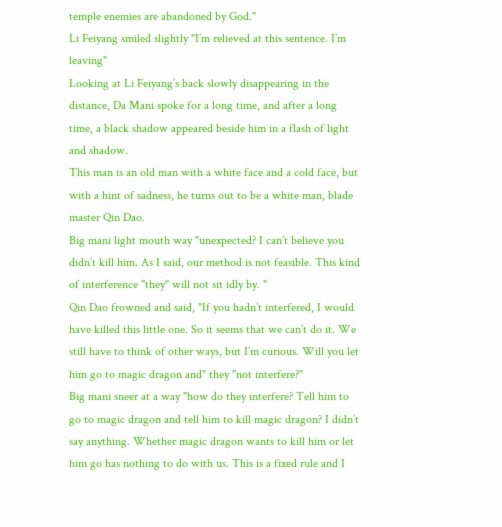temple enemies are abandoned by God."
Li Feiyang smiled slightly "I’m relieved at this sentence. I’m leaving"
Looking at Li Feiyang’s back slowly disappearing in the distance, Da Mani spoke for a long time, and after a long time, a black shadow appeared beside him in a flash of light and shadow.
This man is an old man with a white face and a cold face, but with a hint of sadness, he turns out to be a white man, blade master Qin Dao.
Big mani light mouth way "unexpected? I can’t believe you didn’t kill him. As I said, our method is not feasible. This kind of interference "they" will not sit idly by. "
Qin Dao frowned and said, "If you hadn’t interfered, I would have killed this little one. So it seems that we can’t do it. We still have to think of other ways, but I’m curious. Will you let him go to magic dragon and" they "not interfere?"
Big mani sneer at a way "how do they interfere? Tell him to go to magic dragon and tell him to kill magic dragon? I didn’t say anything. Whether magic dragon wants to kill him or let him go has nothing to do with us. This is a fixed rule and I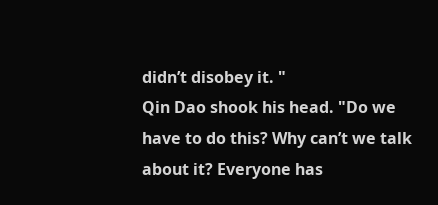didn’t disobey it. "
Qin Dao shook his head. "Do we have to do this? Why can’t we talk about it? Everyone has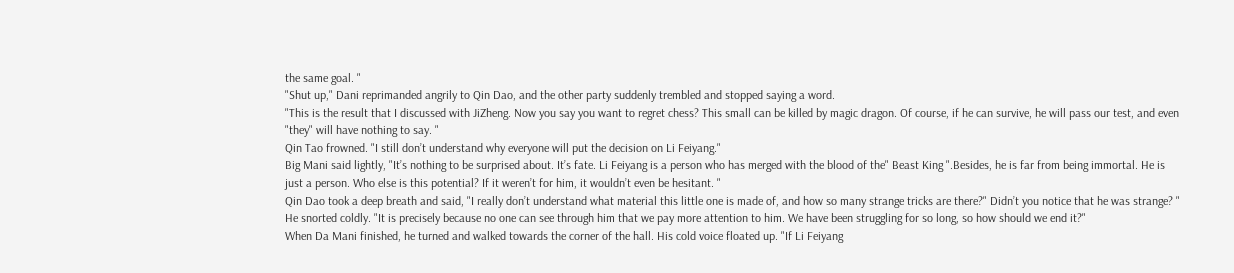the same goal. "
"Shut up," Dani reprimanded angrily to Qin Dao, and the other party suddenly trembled and stopped saying a word.
"This is the result that I discussed with JiZheng. Now you say you want to regret chess? This small can be killed by magic dragon. Of course, if he can survive, he will pass our test, and even "they" will have nothing to say. "
Qin Tao frowned. "I still don’t understand why everyone will put the decision on Li Feiyang."
Big Mani said lightly, "It’s nothing to be surprised about. It’s fate. Li Feiyang is a person who has merged with the blood of the" Beast King ".Besides, he is far from being immortal. He is just a person. Who else is this potential? If it weren’t for him, it wouldn’t even be hesitant. "
Qin Dao took a deep breath and said, "I really don’t understand what material this little one is made of, and how so many strange tricks are there?" Didn’t you notice that he was strange? "
He snorted coldly. "It is precisely because no one can see through him that we pay more attention to him. We have been struggling for so long, so how should we end it?"
When Da Mani finished, he turned and walked towards the corner of the hall. His cold voice floated up. "If Li Feiyang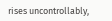rises uncontrollably,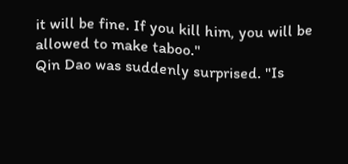it will be fine. If you kill him, you will be allowed to make taboo."
Qin Dao was suddenly surprised. "Is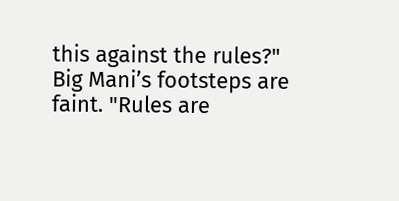this against the rules?"
Big Mani’s footsteps are faint. "Rules are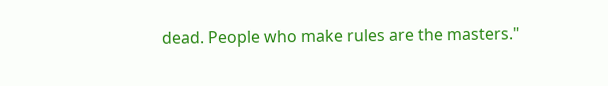dead. People who make rules are the masters."